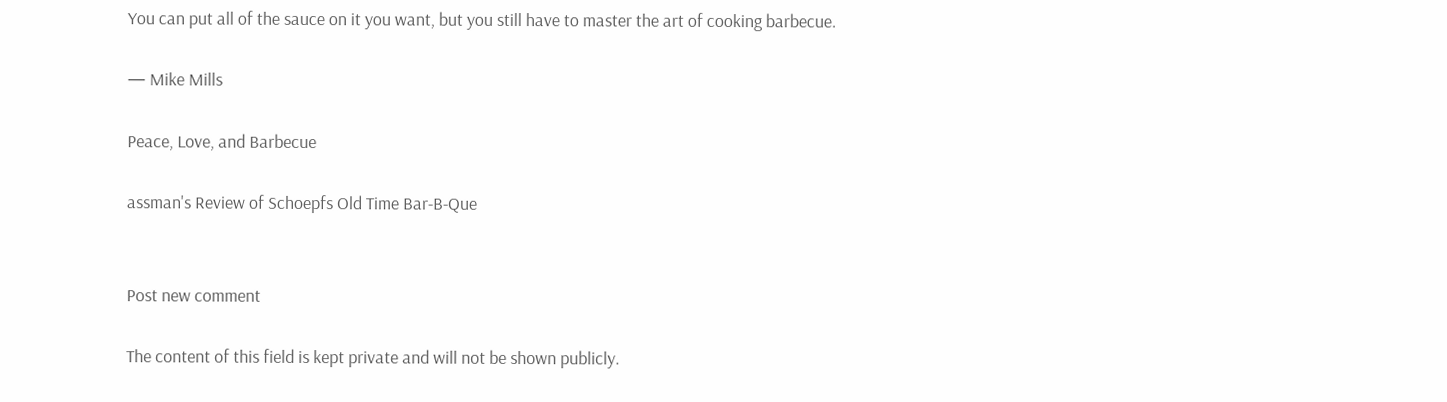You can put all of the sauce on it you want, but you still have to master the art of cooking barbecue.

— Mike Mills

Peace, Love, and Barbecue

assman's Review of Schoepfs Old Time Bar-B-Que


Post new comment

The content of this field is kept private and will not be shown publicly.